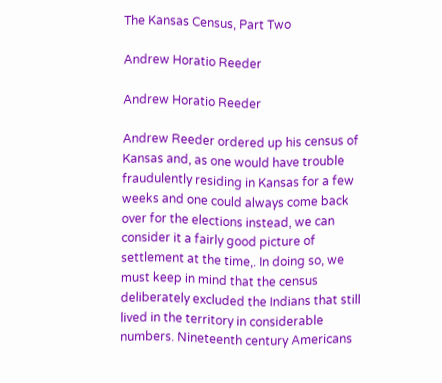The Kansas Census, Part Two

Andrew Horatio Reeder

Andrew Horatio Reeder

Andrew Reeder ordered up his census of Kansas and, as one would have trouble fraudulently residing in Kansas for a few weeks and one could always come back over for the elections instead, we can consider it a fairly good picture of settlement at the time,. In doing so, we must keep in mind that the census deliberately excluded the Indians that still lived in the territory in considerable numbers. Nineteenth century Americans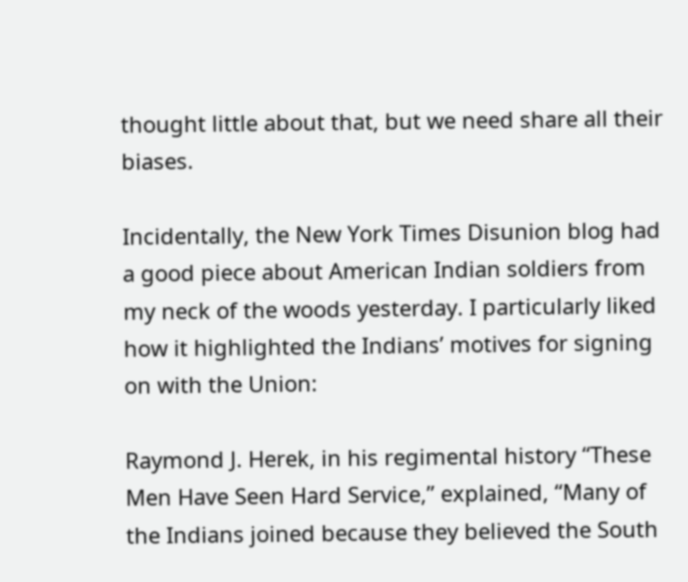thought little about that, but we need share all their biases.

Incidentally, the New York Times Disunion blog had a good piece about American Indian soldiers from my neck of the woods yesterday. I particularly liked how it highlighted the Indians’ motives for signing on with the Union:

Raymond J. Herek, in his regimental history “These Men Have Seen Hard Service,” explained, “Many of the Indians joined because they believed the South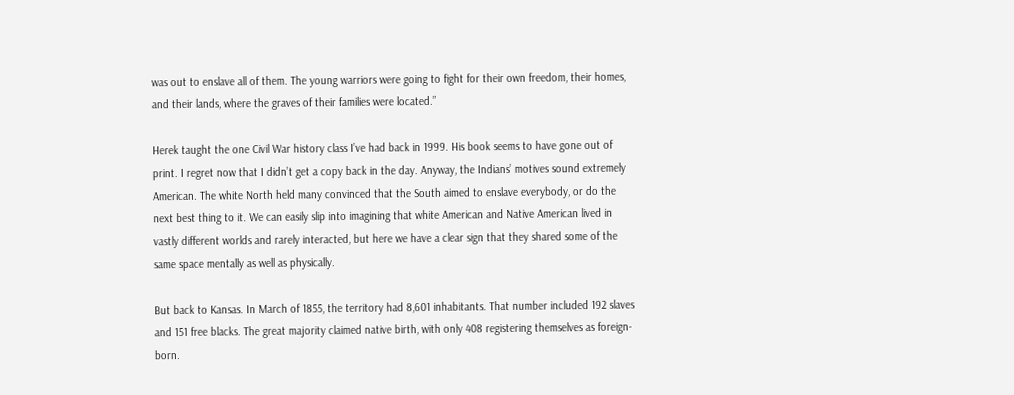was out to enslave all of them. The young warriors were going to fight for their own freedom, their homes, and their lands, where the graves of their families were located.”

Herek taught the one Civil War history class I’ve had back in 1999. His book seems to have gone out of print. I regret now that I didn’t get a copy back in the day. Anyway, the Indians’ motives sound extremely American. The white North held many convinced that the South aimed to enslave everybody, or do the next best thing to it. We can easily slip into imagining that white American and Native American lived in vastly different worlds and rarely interacted, but here we have a clear sign that they shared some of the same space mentally as well as physically.

But back to Kansas. In March of 1855, the territory had 8,601 inhabitants. That number included 192 slaves and 151 free blacks. The great majority claimed native birth, with only 408 registering themselves as foreign-born.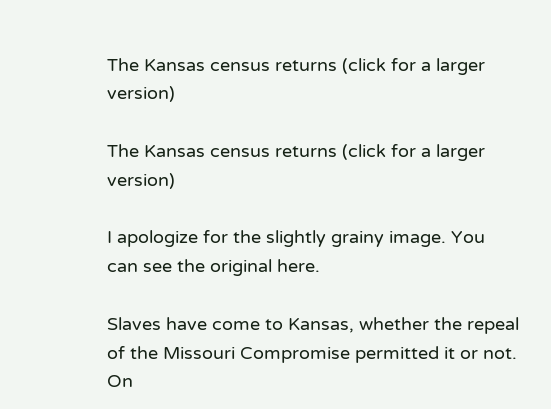The Kansas census returns (click for a larger version)

The Kansas census returns (click for a larger version)

I apologize for the slightly grainy image. You can see the original here.

Slaves have come to Kansas, whether the repeal of the Missouri Compromise permitted it or not. On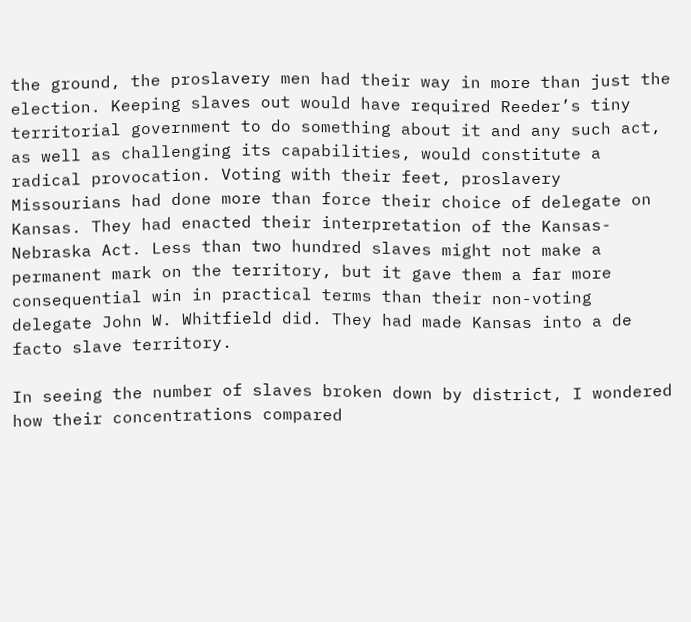the ground, the proslavery men had their way in more than just the election. Keeping slaves out would have required Reeder’s tiny territorial government to do something about it and any such act, as well as challenging its capabilities, would constitute a radical provocation. Voting with their feet, proslavery Missourians had done more than force their choice of delegate on Kansas. They had enacted their interpretation of the Kansas-Nebraska Act. Less than two hundred slaves might not make a permanent mark on the territory, but it gave them a far more consequential win in practical terms than their non-voting delegate John W. Whitfield did. They had made Kansas into a de facto slave territory.

In seeing the number of slaves broken down by district, I wondered how their concentrations compared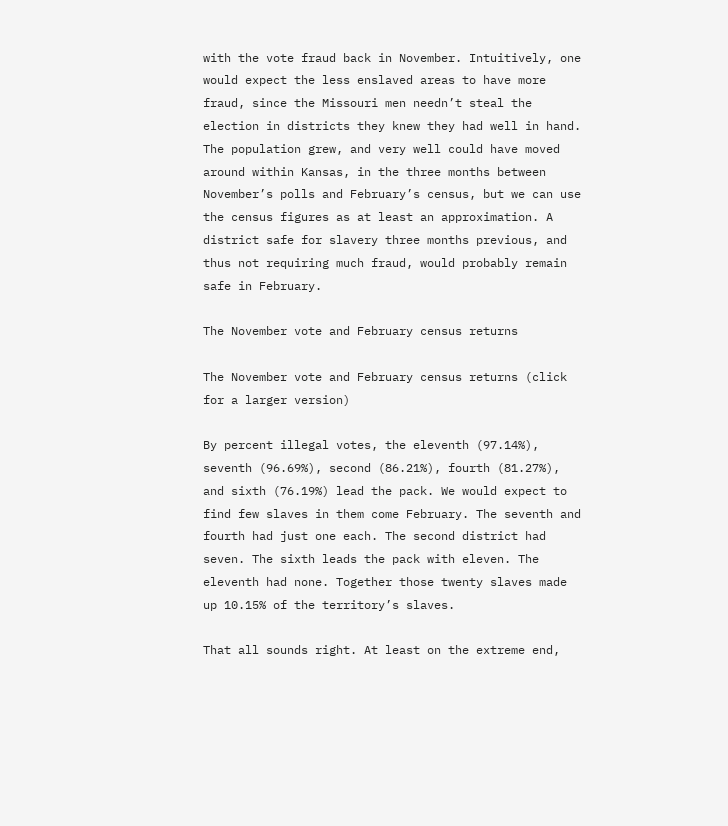with the vote fraud back in November. Intuitively, one would expect the less enslaved areas to have more fraud, since the Missouri men needn’t steal the election in districts they knew they had well in hand. The population grew, and very well could have moved around within Kansas, in the three months between November’s polls and February’s census, but we can use the census figures as at least an approximation. A district safe for slavery three months previous, and thus not requiring much fraud, would probably remain safe in February.

The November vote and February census returns

The November vote and February census returns (click for a larger version)

By percent illegal votes, the eleventh (97.14%), seventh (96.69%), second (86.21%), fourth (81.27%), and sixth (76.19%) lead the pack. We would expect to find few slaves in them come February. The seventh and fourth had just one each. The second district had seven. The sixth leads the pack with eleven. The eleventh had none. Together those twenty slaves made up 10.15% of the territory’s slaves.

That all sounds right. At least on the extreme end,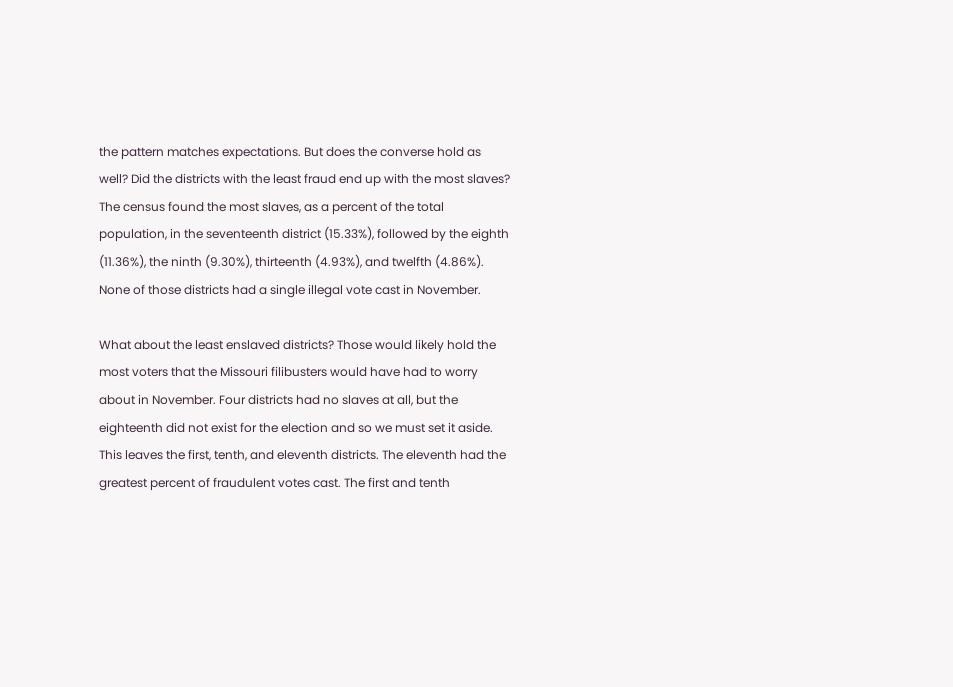the pattern matches expectations. But does the converse hold as well? Did the districts with the least fraud end up with the most slaves? The census found the most slaves, as a percent of the total population, in the seventeenth district (15.33%), followed by the eighth (11.36%), the ninth (9.30%), thirteenth (4.93%), and twelfth (4.86%). None of those districts had a single illegal vote cast in November.

What about the least enslaved districts? Those would likely hold the most voters that the Missouri filibusters would have had to worry about in November. Four districts had no slaves at all, but the eighteenth did not exist for the election and so we must set it aside. This leaves the first, tenth, and eleventh districts. The eleventh had the greatest percent of fraudulent votes cast. The first and tenth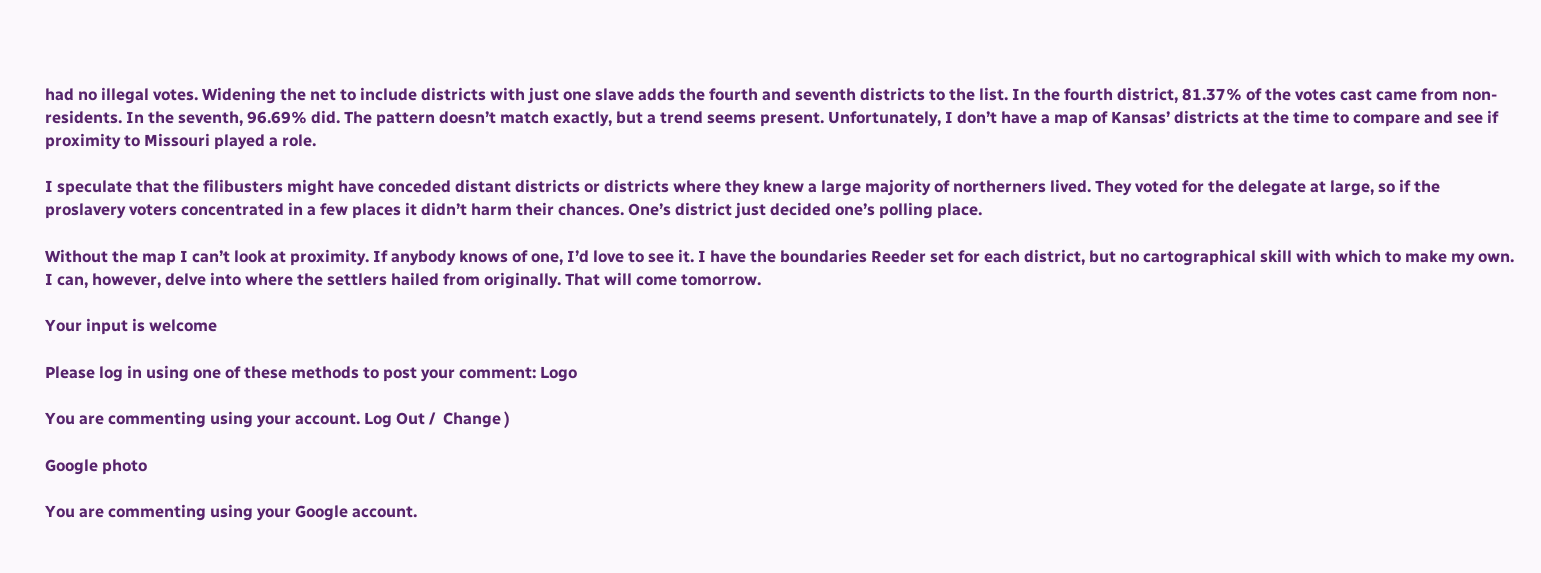had no illegal votes. Widening the net to include districts with just one slave adds the fourth and seventh districts to the list. In the fourth district, 81.37% of the votes cast came from non-residents. In the seventh, 96.69% did. The pattern doesn’t match exactly, but a trend seems present. Unfortunately, I don’t have a map of Kansas’ districts at the time to compare and see if proximity to Missouri played a role.

I speculate that the filibusters might have conceded distant districts or districts where they knew a large majority of northerners lived. They voted for the delegate at large, so if the proslavery voters concentrated in a few places it didn’t harm their chances. One’s district just decided one’s polling place.

Without the map I can’t look at proximity. If anybody knows of one, I’d love to see it. I have the boundaries Reeder set for each district, but no cartographical skill with which to make my own. I can, however, delve into where the settlers hailed from originally. That will come tomorrow.

Your input is welcome

Please log in using one of these methods to post your comment: Logo

You are commenting using your account. Log Out /  Change )

Google photo

You are commenting using your Google account.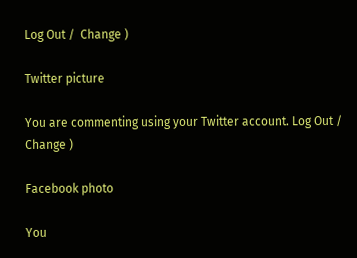Log Out /  Change )

Twitter picture

You are commenting using your Twitter account. Log Out /  Change )

Facebook photo

You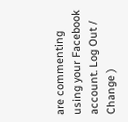are commenting using your Facebook account. Log Out /  Change )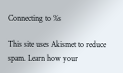Connecting to %s

This site uses Akismet to reduce spam. Learn how your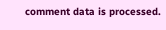comment data is processed.